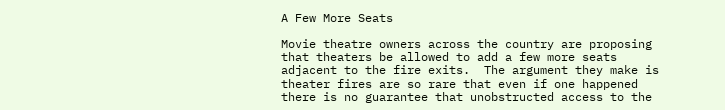A Few More Seats

Movie theatre owners across the country are proposing that theaters be allowed to add a few more seats adjacent to the fire exits.  The argument they make is theater fires are so rare that even if one happened there is no guarantee that unobstructed access to the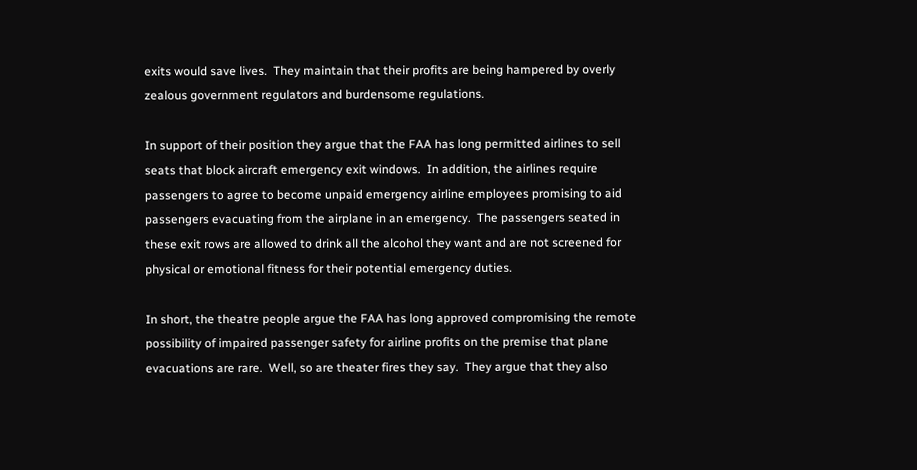exits would save lives.  They maintain that their profits are being hampered by overly zealous government regulators and burdensome regulations.

In support of their position they argue that the FAA has long permitted airlines to sell seats that block aircraft emergency exit windows.  In addition, the airlines require passengers to agree to become unpaid emergency airline employees promising to aid passengers evacuating from the airplane in an emergency.  The passengers seated in these exit rows are allowed to drink all the alcohol they want and are not screened for physical or emotional fitness for their potential emergency duties.

In short, the theatre people argue the FAA has long approved compromising the remote possibility of impaired passenger safety for airline profits on the premise that plane evacuations are rare.  Well, so are theater fires they say.  They argue that they also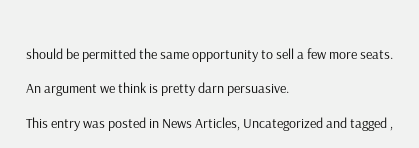should be permitted the same opportunity to sell a few more seats.

An argument we think is pretty darn persuasive.

This entry was posted in News Articles, Uncategorized and tagged ,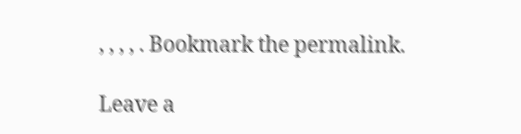, , , , . Bookmark the permalink.

Leave a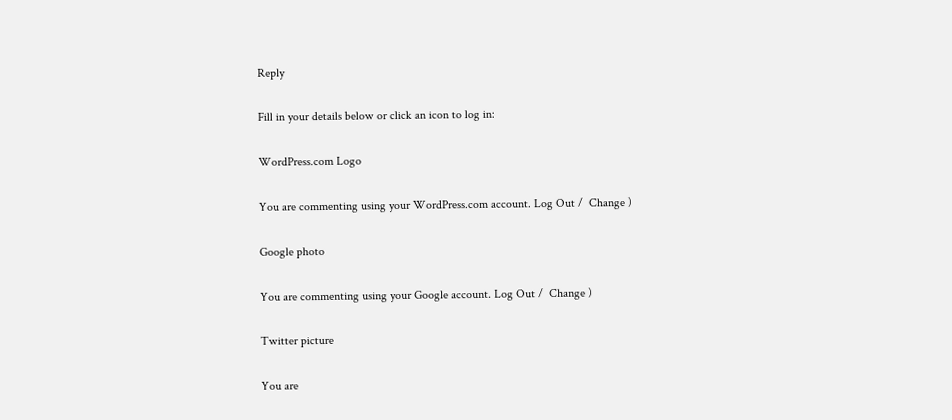Reply

Fill in your details below or click an icon to log in:

WordPress.com Logo

You are commenting using your WordPress.com account. Log Out /  Change )

Google photo

You are commenting using your Google account. Log Out /  Change )

Twitter picture

You are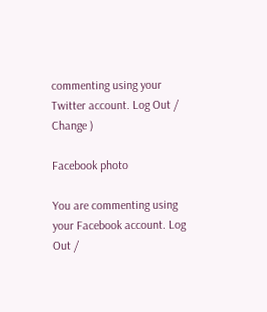commenting using your Twitter account. Log Out /  Change )

Facebook photo

You are commenting using your Facebook account. Log Out /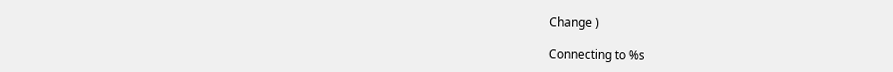Change )

Connecting to %s